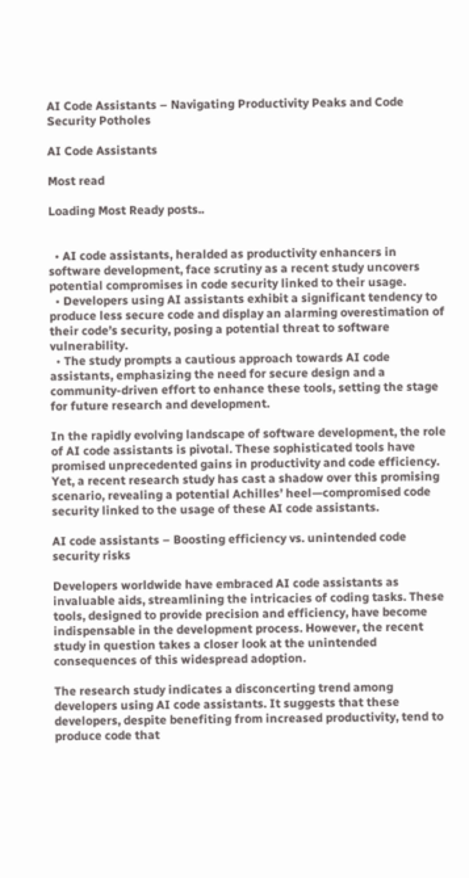AI Code Assistants – Navigating Productivity Peaks and Code Security Potholes

AI Code Assistants

Most read

Loading Most Ready posts..


  • AI code assistants, heralded as productivity enhancers in software development, face scrutiny as a recent study uncovers potential compromises in code security linked to their usage.
  • Developers using AI assistants exhibit a significant tendency to produce less secure code and display an alarming overestimation of their code’s security, posing a potential threat to software vulnerability.
  • The study prompts a cautious approach towards AI code assistants, emphasizing the need for secure design and a community-driven effort to enhance these tools, setting the stage for future research and development.

In the rapidly evolving landscape of software development, the role of AI code assistants is pivotal. These sophisticated tools have promised unprecedented gains in productivity and code efficiency. Yet, a recent research study has cast a shadow over this promising scenario, revealing a potential Achilles’ heel—compromised code security linked to the usage of these AI code assistants.

AI code assistants – Boosting efficiency vs. unintended code security risks

Developers worldwide have embraced AI code assistants as invaluable aids, streamlining the intricacies of coding tasks. These tools, designed to provide precision and efficiency, have become indispensable in the development process. However, the recent study in question takes a closer look at the unintended consequences of this widespread adoption.

The research study indicates a disconcerting trend among developers using AI code assistants. It suggests that these developers, despite benefiting from increased productivity, tend to produce code that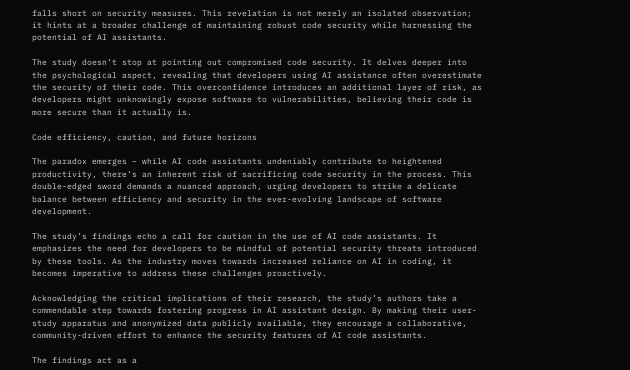falls short on security measures. This revelation is not merely an isolated observation; it hints at a broader challenge of maintaining robust code security while harnessing the potential of AI assistants.

The study doesn’t stop at pointing out compromised code security. It delves deeper into the psychological aspect, revealing that developers using AI assistance often overestimate the security of their code. This overconfidence introduces an additional layer of risk, as developers might unknowingly expose software to vulnerabilities, believing their code is more secure than it actually is.

Code efficiency, caution, and future horizons

The paradox emerges – while AI code assistants undeniably contribute to heightened productivity, there’s an inherent risk of sacrificing code security in the process. This double-edged sword demands a nuanced approach, urging developers to strike a delicate balance between efficiency and security in the ever-evolving landscape of software development.

The study’s findings echo a call for caution in the use of AI code assistants. It emphasizes the need for developers to be mindful of potential security threats introduced by these tools. As the industry moves towards increased reliance on AI in coding, it becomes imperative to address these challenges proactively.

Acknowledging the critical implications of their research, the study’s authors take a commendable step towards fostering progress in AI assistant design. By making their user-study apparatus and anonymized data publicly available, they encourage a collaborative, community-driven effort to enhance the security features of AI code assistants.

The findings act as a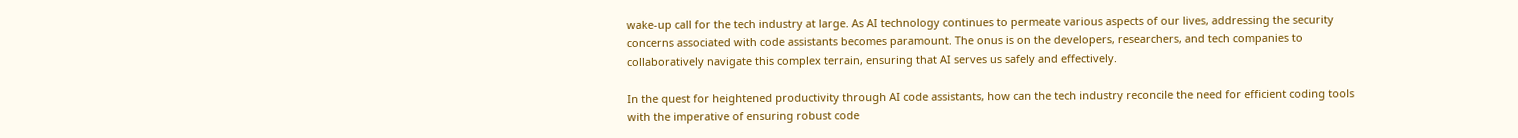wake-up call for the tech industry at large. As AI technology continues to permeate various aspects of our lives, addressing the security concerns associated with code assistants becomes paramount. The onus is on the developers, researchers, and tech companies to collaboratively navigate this complex terrain, ensuring that AI serves us safely and effectively.

In the quest for heightened productivity through AI code assistants, how can the tech industry reconcile the need for efficient coding tools with the imperative of ensuring robust code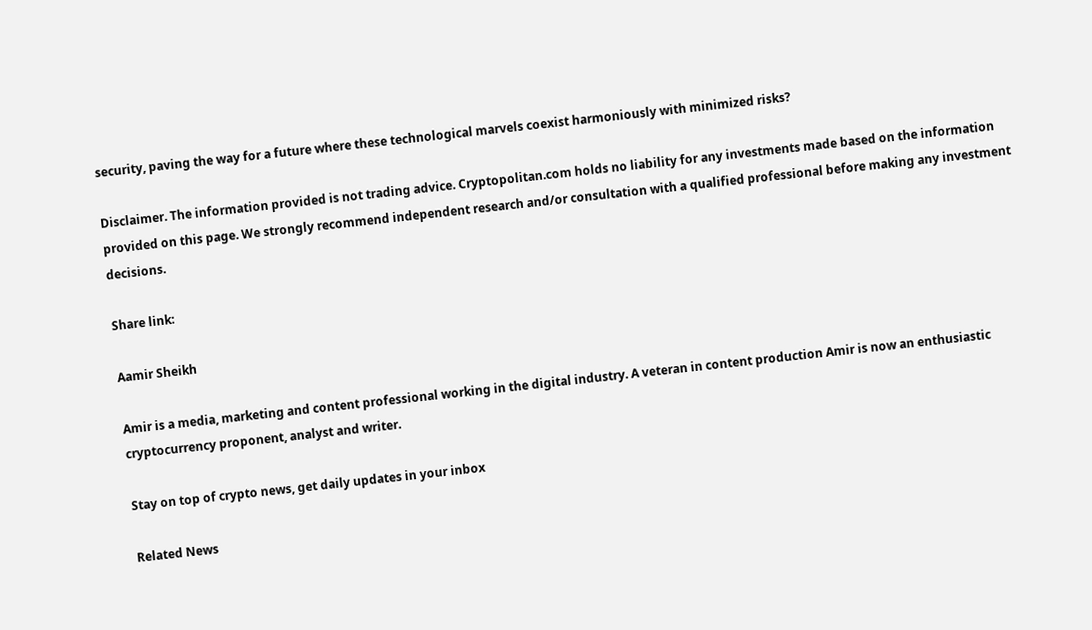security, paving the way for a future where these technological marvels coexist harmoniously with minimized risks?

Disclaimer. The information provided is not trading advice. Cryptopolitan.com holds no liability for any investments made based on the information provided on this page. We strongly recommend independent research and/or consultation with a qualified professional before making any investment decisions.

Share link:

Aamir Sheikh

Amir is a media, marketing and content professional working in the digital industry. A veteran in content production Amir is now an enthusiastic cryptocurrency proponent, analyst and writer.

Stay on top of crypto news, get daily updates in your inbox

Related News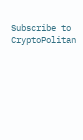Subscribe to CryptoPolitan